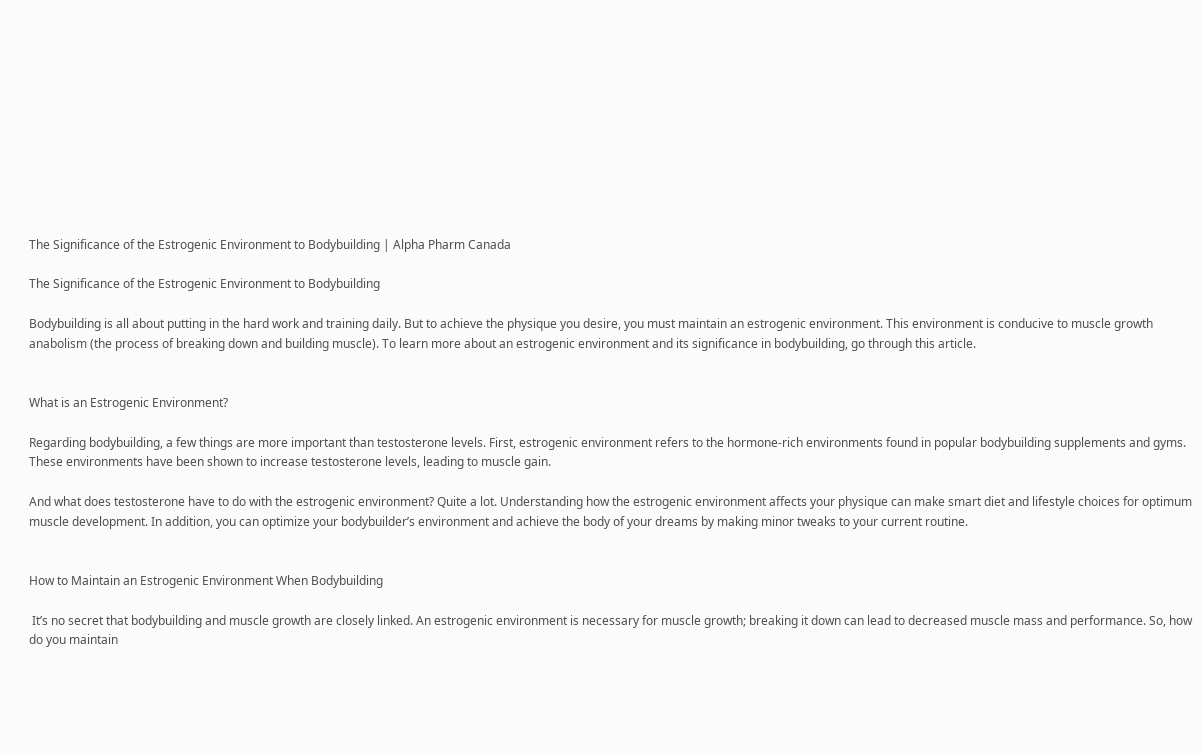The Significance of the Estrogenic Environment to Bodybuilding | Alpha Pharm Canada

The Significance of the Estrogenic Environment to Bodybuilding

Bodybuilding is all about putting in the hard work and training daily. But to achieve the physique you desire, you must maintain an estrogenic environment. This environment is conducive to muscle growth anabolism (the process of breaking down and building muscle). To learn more about an estrogenic environment and its significance in bodybuilding, go through this article.


What is an Estrogenic Environment?

Regarding bodybuilding, a few things are more important than testosterone levels. First, estrogenic environment refers to the hormone-rich environments found in popular bodybuilding supplements and gyms. These environments have been shown to increase testosterone levels, leading to muscle gain.

And what does testosterone have to do with the estrogenic environment? Quite a lot. Understanding how the estrogenic environment affects your physique can make smart diet and lifestyle choices for optimum muscle development. In addition, you can optimize your bodybuilder’s environment and achieve the body of your dreams by making minor tweaks to your current routine.


How to Maintain an Estrogenic Environment When Bodybuilding

 It’s no secret that bodybuilding and muscle growth are closely linked. An estrogenic environment is necessary for muscle growth; breaking it down can lead to decreased muscle mass and performance. So, how do you maintain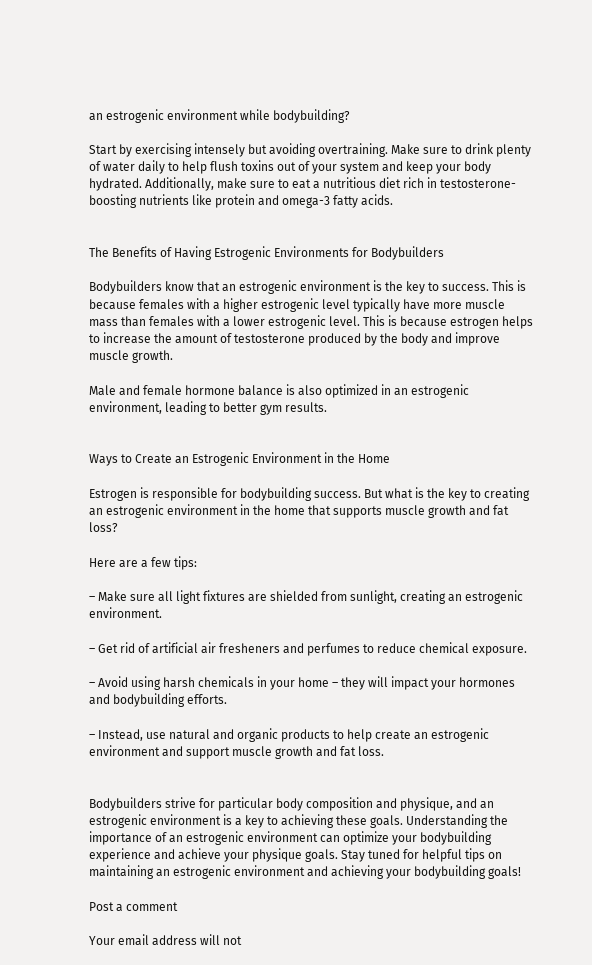an estrogenic environment while bodybuilding?

Start by exercising intensely but avoiding overtraining. Make sure to drink plenty of water daily to help flush toxins out of your system and keep your body hydrated. Additionally, make sure to eat a nutritious diet rich in testosterone-boosting nutrients like protein and omega-3 fatty acids.


The Benefits of Having Estrogenic Environments for Bodybuilders

Bodybuilders know that an estrogenic environment is the key to success. This is because females with a higher estrogenic level typically have more muscle mass than females with a lower estrogenic level. This is because estrogen helps to increase the amount of testosterone produced by the body and improve muscle growth.

Male and female hormone balance is also optimized in an estrogenic environment, leading to better gym results.


Ways to Create an Estrogenic Environment in the Home

Estrogen is responsible for bodybuilding success. But what is the key to creating an estrogenic environment in the home that supports muscle growth and fat loss?

Here are a few tips:

– Make sure all light fixtures are shielded from sunlight, creating an estrogenic environment.

– Get rid of artificial air fresheners and perfumes to reduce chemical exposure.

– Avoid using harsh chemicals in your home – they will impact your hormones and bodybuilding efforts.

– Instead, use natural and organic products to help create an estrogenic environment and support muscle growth and fat loss.


Bodybuilders strive for particular body composition and physique, and an estrogenic environment is a key to achieving these goals. Understanding the importance of an estrogenic environment can optimize your bodybuilding experience and achieve your physique goals. Stay tuned for helpful tips on maintaining an estrogenic environment and achieving your bodybuilding goals!

Post a comment

Your email address will not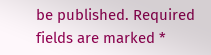be published. Required fields are marked *